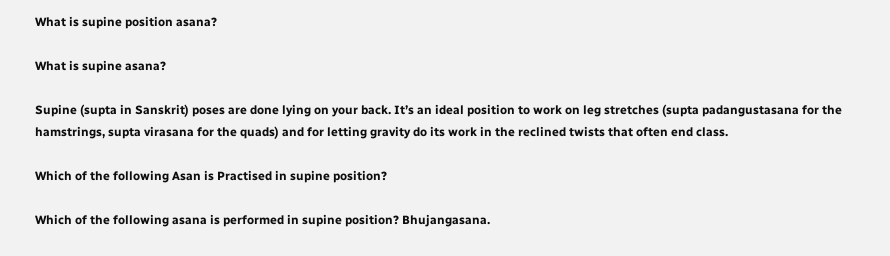What is supine position asana?

What is supine asana?

Supine (supta in Sanskrit) poses are done lying on your back. It’s an ideal position to work on leg stretches (supta padangustasana for the hamstrings, supta virasana for the quads) and for letting gravity do its work in the reclined twists that often end class.

Which of the following Asan is Practised in supine position?

Which of the following asana is performed in supine position? Bhujangasana.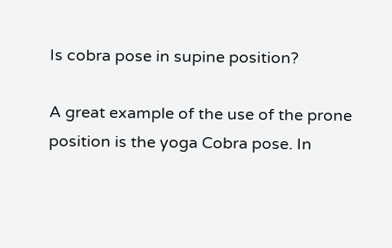Is cobra pose in supine position?

A great example of the use of the prone position is the yoga Cobra pose. In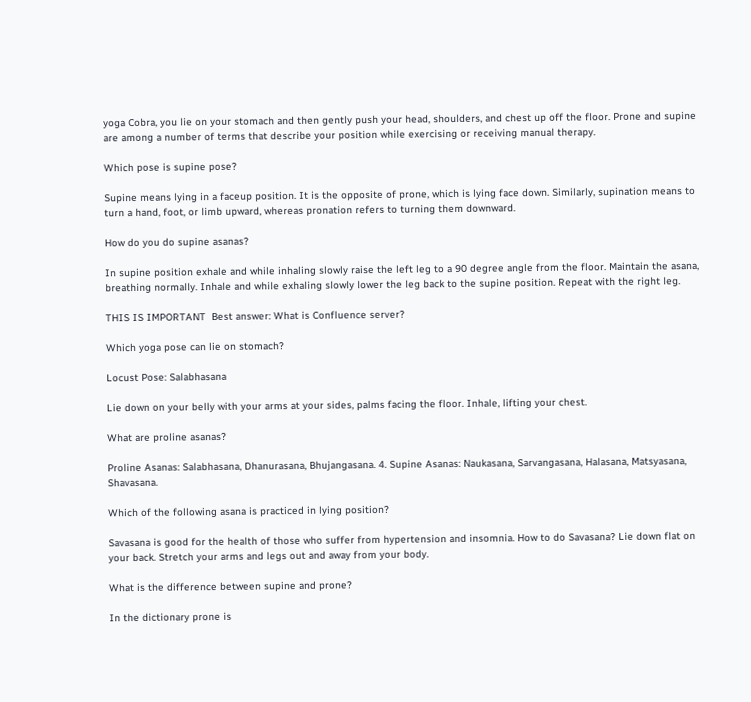yoga Cobra, you lie on your stomach and then gently push your head, shoulders, and chest up off the floor. Prone and supine are among a number of terms that describe your position while exercising or receiving manual therapy.

Which pose is supine pose?

Supine means lying in a faceup position. It is the opposite of prone, which is lying face down. Similarly, supination means to turn a hand, foot, or limb upward, whereas pronation refers to turning them downward.

How do you do supine asanas?

In supine position exhale and while inhaling slowly raise the left leg to a 90 degree angle from the floor. Maintain the asana, breathing normally. Inhale and while exhaling slowly lower the leg back to the supine position. Repeat with the right leg.

THIS IS IMPORTANT  Best answer: What is Confluence server?

Which yoga pose can lie on stomach?

Locust Pose: Salabhasana

Lie down on your belly with your arms at your sides, palms facing the floor. Inhale, lifting your chest.

What are proline asanas?

Proline Asanas: Salabhasana, Dhanurasana, Bhujangasana. 4. Supine Asanas: Naukasana, Sarvangasana, Halasana, Matsyasana, Shavasana.

Which of the following asana is practiced in lying position?

Savasana is good for the health of those who suffer from hypertension and insomnia. How to do Savasana? Lie down flat on your back. Stretch your arms and legs out and away from your body.

What is the difference between supine and prone?

In the dictionary prone is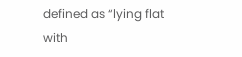defined as “lying flat with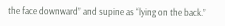the face downward” and supine as “lying on the back.”